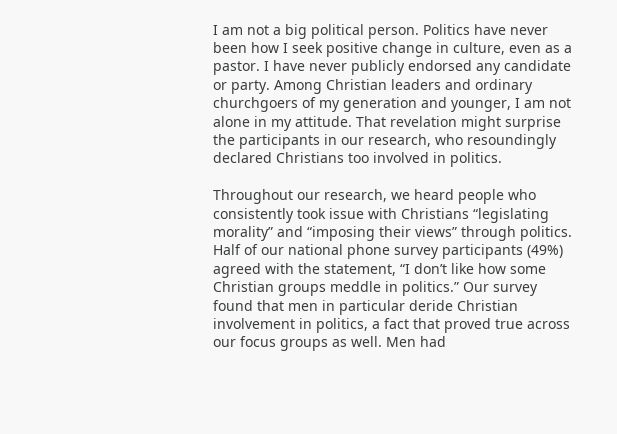I am not a big political person. Politics have never been how I seek positive change in culture, even as a pastor. I have never publicly endorsed any candidate or party. Among Christian leaders and ordinary churchgoers of my generation and younger, I am not alone in my attitude. That revelation might surprise the participants in our research, who resoundingly declared Christians too involved in politics.

Throughout our research, we heard people who consistently took issue with Christians “legislating morality” and “imposing their views” through politics. Half of our national phone survey participants (49%) agreed with the statement, “I don’t like how some Christian groups meddle in politics.” Our survey found that men in particular deride Christian involvement in politics, a fact that proved true across our focus groups as well. Men had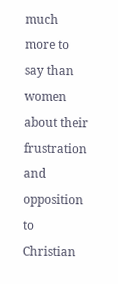much more to say than women about their frustration and opposition to Christian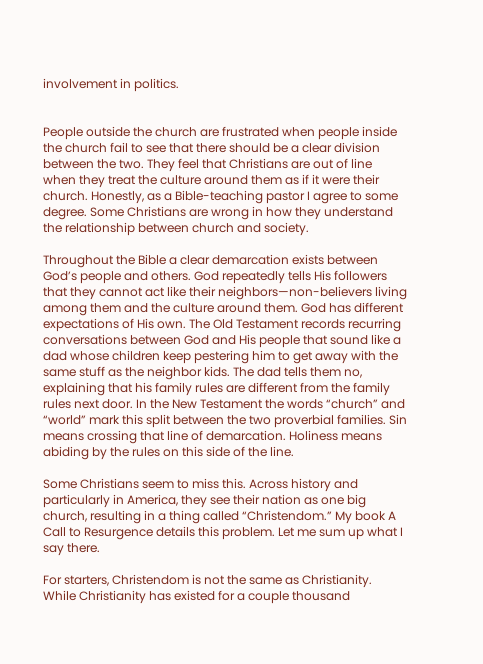involvement in politics.


People outside the church are frustrated when people inside the church fail to see that there should be a clear division between the two. They feel that Christians are out of line when they treat the culture around them as if it were their church. Honestly, as a Bible-teaching pastor I agree to some degree. Some Christians are wrong in how they understand the relationship between church and society.

Throughout the Bible a clear demarcation exists between God’s people and others. God repeatedly tells His followers that they cannot act like their neighbors—non-believers living among them and the culture around them. God has different expectations of His own. The Old Testament records recurring conversations between God and His people that sound like a dad whose children keep pestering him to get away with the same stuff as the neighbor kids. The dad tells them no, explaining that his family rules are different from the family rules next door. In the New Testament the words “church” and “world” mark this split between the two proverbial families. Sin means crossing that line of demarcation. Holiness means abiding by the rules on this side of the line.

Some Christians seem to miss this. Across history and particularly in America, they see their nation as one big church, resulting in a thing called “Christendom.” My book A Call to Resurgence details this problem. Let me sum up what I say there.

For starters, Christendom is not the same as Christianity. While Christianity has existed for a couple thousand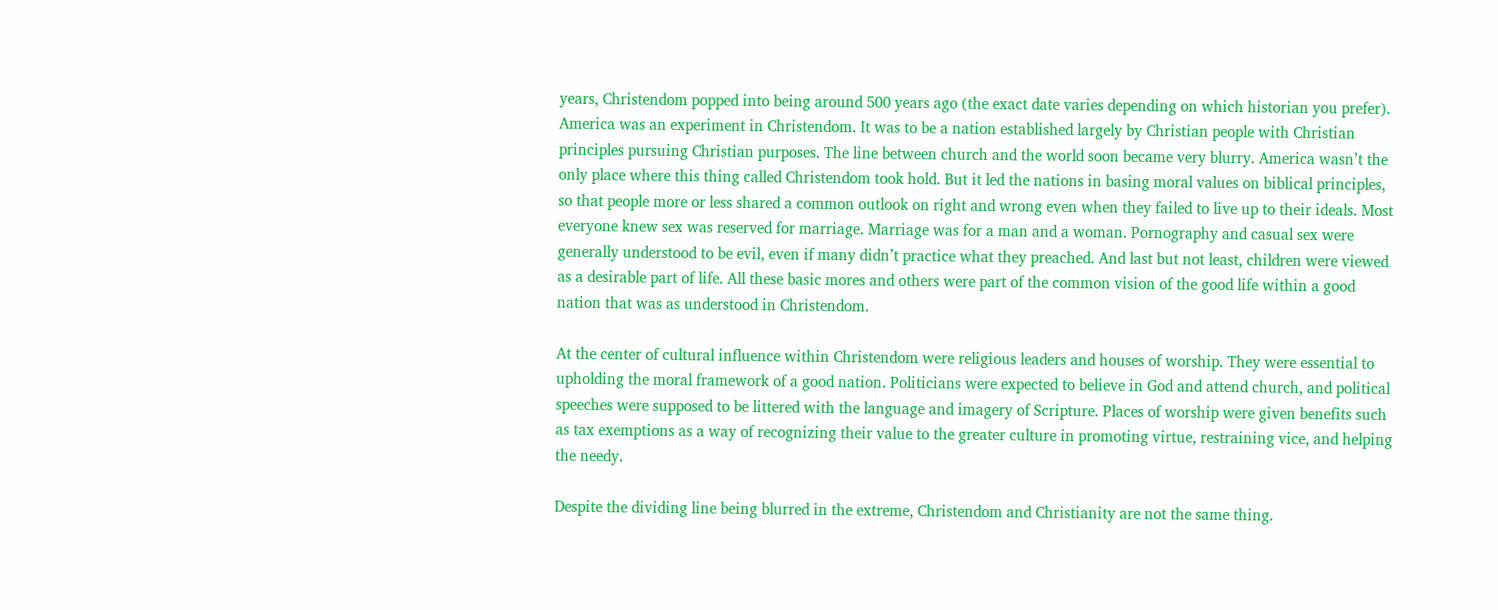years, Christendom popped into being around 500 years ago (the exact date varies depending on which historian you prefer). America was an experiment in Christendom. It was to be a nation established largely by Christian people with Christian principles pursuing Christian purposes. The line between church and the world soon became very blurry. America wasn’t the only place where this thing called Christendom took hold. But it led the nations in basing moral values on biblical principles, so that people more or less shared a common outlook on right and wrong even when they failed to live up to their ideals. Most everyone knew sex was reserved for marriage. Marriage was for a man and a woman. Pornography and casual sex were generally understood to be evil, even if many didn’t practice what they preached. And last but not least, children were viewed as a desirable part of life. All these basic mores and others were part of the common vision of the good life within a good nation that was as understood in Christendom.

At the center of cultural influence within Christendom were religious leaders and houses of worship. They were essential to upholding the moral framework of a good nation. Politicians were expected to believe in God and attend church, and political speeches were supposed to be littered with the language and imagery of Scripture. Places of worship were given benefits such as tax exemptions as a way of recognizing their value to the greater culture in promoting virtue, restraining vice, and helping the needy.

Despite the dividing line being blurred in the extreme, Christendom and Christianity are not the same thing.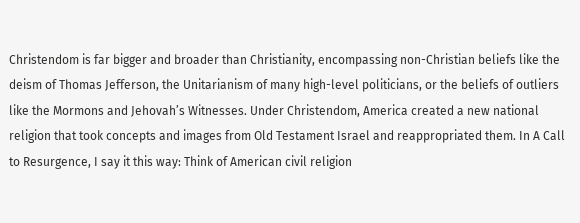Christendom is far bigger and broader than Christianity, encompassing non-Christian beliefs like the deism of Thomas Jefferson, the Unitarianism of many high-level politicians, or the beliefs of outliers like the Mormons and Jehovah’s Witnesses. Under Christendom, America created a new national religion that took concepts and images from Old Testament Israel and reappropriated them. In A Call to Resurgence, I say it this way: Think of American civil religion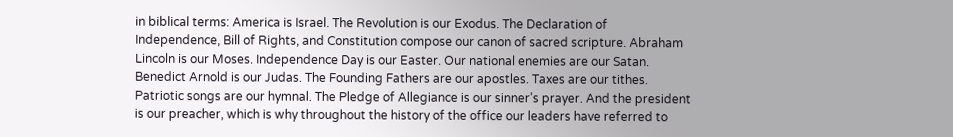in biblical terms: America is Israel. The Revolution is our Exodus. The Declaration of Independence, Bill of Rights, and Constitution compose our canon of sacred scripture. Abraham Lincoln is our Moses. Independence Day is our Easter. Our national enemies are our Satan. Benedict Arnold is our Judas. The Founding Fathers are our apostles. Taxes are our tithes. Patriotic songs are our hymnal. The Pledge of Allegiance is our sinner’s prayer. And the president is our preacher, which is why throughout the history of the office our leaders have referred to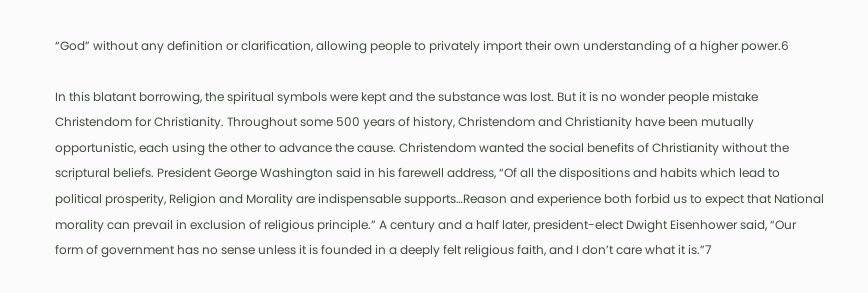“God” without any definition or clarification, allowing people to privately import their own understanding of a higher power.6

In this blatant borrowing, the spiritual symbols were kept and the substance was lost. But it is no wonder people mistake Christendom for Christianity. Throughout some 500 years of history, Christendom and Christianity have been mutually opportunistic, each using the other to advance the cause. Christendom wanted the social benefits of Christianity without the scriptural beliefs. President George Washington said in his farewell address, “Of all the dispositions and habits which lead to political prosperity, Religion and Morality are indispensable supports…Reason and experience both forbid us to expect that National morality can prevail in exclusion of religious principle.” A century and a half later, president-elect Dwight Eisenhower said, “Our form of government has no sense unless it is founded in a deeply felt religious faith, and I don’t care what it is.”7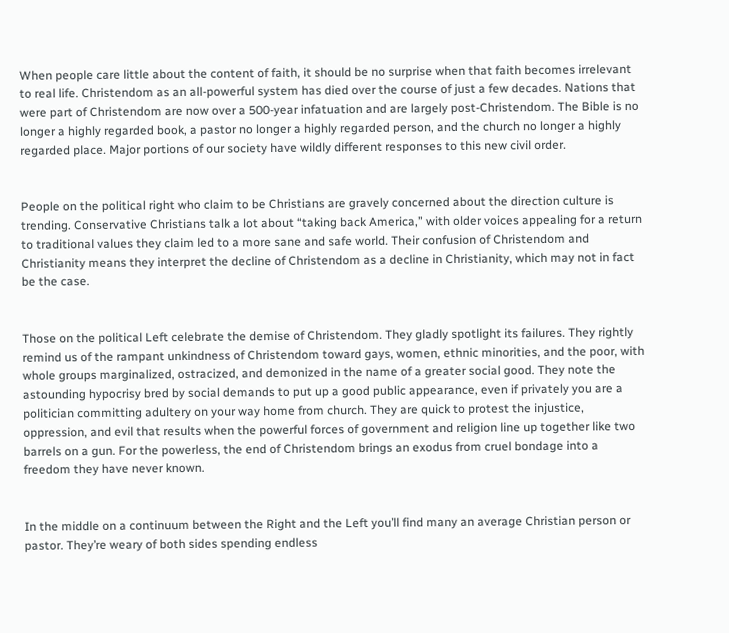When people care little about the content of faith, it should be no surprise when that faith becomes irrelevant to real life. Christendom as an all-powerful system has died over the course of just a few decades. Nations that were part of Christendom are now over a 500-year infatuation and are largely post-Christendom. The Bible is no longer a highly regarded book, a pastor no longer a highly regarded person, and the church no longer a highly regarded place. Major portions of our society have wildly different responses to this new civil order.


People on the political right who claim to be Christians are gravely concerned about the direction culture is trending. Conservative Christians talk a lot about “taking back America,” with older voices appealing for a return to traditional values they claim led to a more sane and safe world. Their confusion of Christendom and Christianity means they interpret the decline of Christendom as a decline in Christianity, which may not in fact be the case.


Those on the political Left celebrate the demise of Christendom. They gladly spotlight its failures. They rightly remind us of the rampant unkindness of Christendom toward gays, women, ethnic minorities, and the poor, with whole groups marginalized, ostracized, and demonized in the name of a greater social good. They note the astounding hypocrisy bred by social demands to put up a good public appearance, even if privately you are a politician committing adultery on your way home from church. They are quick to protest the injustice, oppression, and evil that results when the powerful forces of government and religion line up together like two barrels on a gun. For the powerless, the end of Christendom brings an exodus from cruel bondage into a freedom they have never known.


In the middle on a continuum between the Right and the Left you’ll find many an average Christian person or pastor. They’re weary of both sides spending endless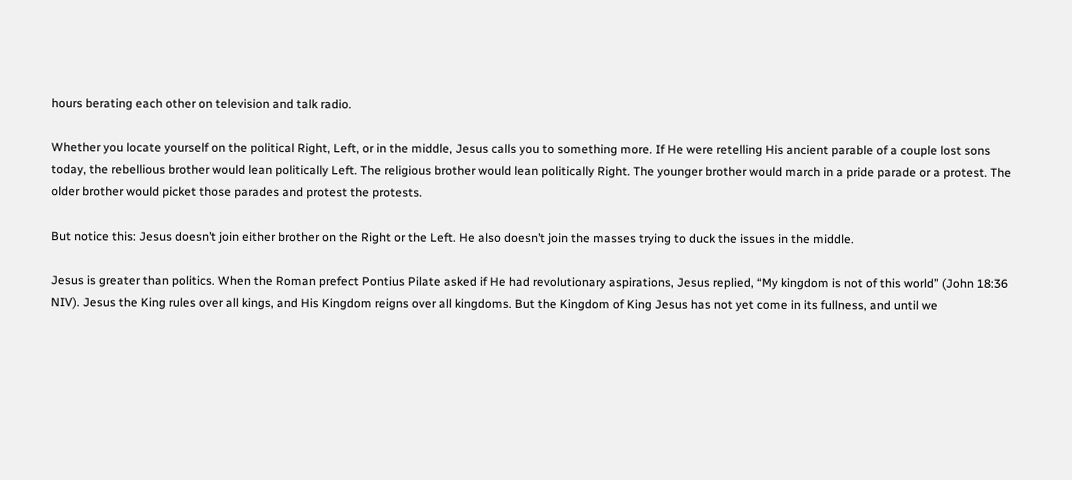hours berating each other on television and talk radio.

Whether you locate yourself on the political Right, Left, or in the middle, Jesus calls you to something more. If He were retelling His ancient parable of a couple lost sons today, the rebellious brother would lean politically Left. The religious brother would lean politically Right. The younger brother would march in a pride parade or a protest. The older brother would picket those parades and protest the protests.

But notice this: Jesus doesn’t join either brother on the Right or the Left. He also doesn’t join the masses trying to duck the issues in the middle.

Jesus is greater than politics. When the Roman prefect Pontius Pilate asked if He had revolutionary aspirations, Jesus replied, “My kingdom is not of this world” (John 18:36 NIV). Jesus the King rules over all kings, and His Kingdom reigns over all kingdoms. But the Kingdom of King Jesus has not yet come in its fullness, and until we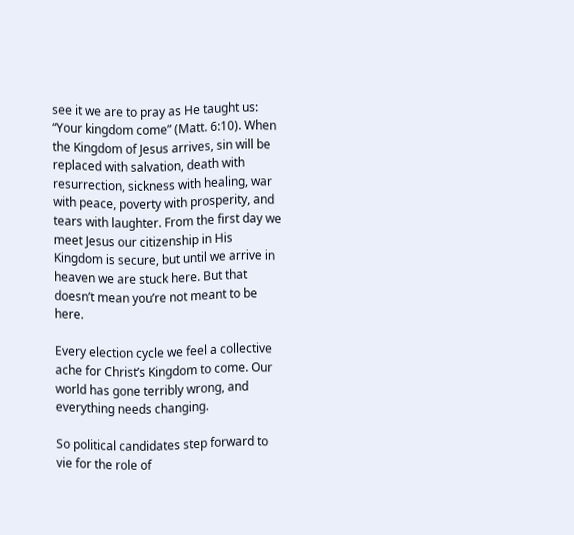see it we are to pray as He taught us: “Your kingdom come” (Matt. 6:10). When the Kingdom of Jesus arrives, sin will be replaced with salvation, death with resurrection, sickness with healing, war with peace, poverty with prosperity, and tears with laughter. From the first day we meet Jesus our citizenship in His Kingdom is secure, but until we arrive in heaven we are stuck here. But that doesn’t mean you’re not meant to be here.

Every election cycle we feel a collective ache for Christ’s Kingdom to come. Our world has gone terribly wrong, and everything needs changing.

So political candidates step forward to vie for the role of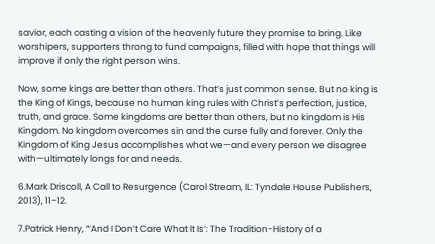savior, each casting a vision of the heavenly future they promise to bring. Like worshipers, supporters throng to fund campaigns, filled with hope that things will improve if only the right person wins.

Now, some kings are better than others. That’s just common sense. But no king is the King of Kings, because no human king rules with Christ’s perfection, justice, truth, and grace. Some kingdoms are better than others, but no kingdom is His Kingdom. No kingdom overcomes sin and the curse fully and forever. Only the Kingdom of King Jesus accomplishes what we—and every person we disagree with—ultimately longs for and needs.

6.Mark Driscoll, A Call to Resurgence (Carol Stream, IL: Tyndale House Publishers, 2013), 11–12.

7.Patrick Henry, “‘And I Don’t Care What It Is’: The Tradition-History of a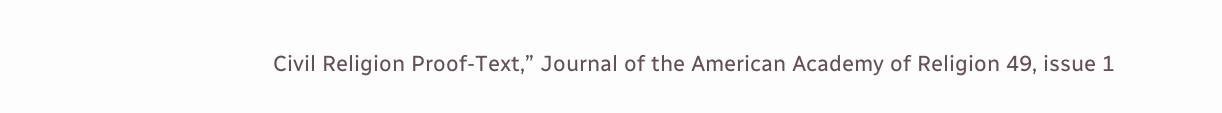Civil Religion Proof-Text,” Journal of the American Academy of Religion 49, issue 1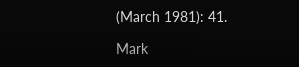(March 1981): 41.

Mark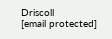Driscoll
[email protected]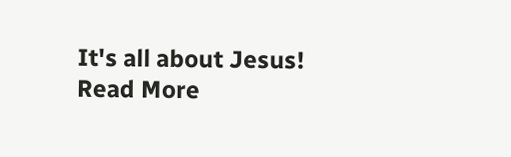It's all about Jesus! Read More